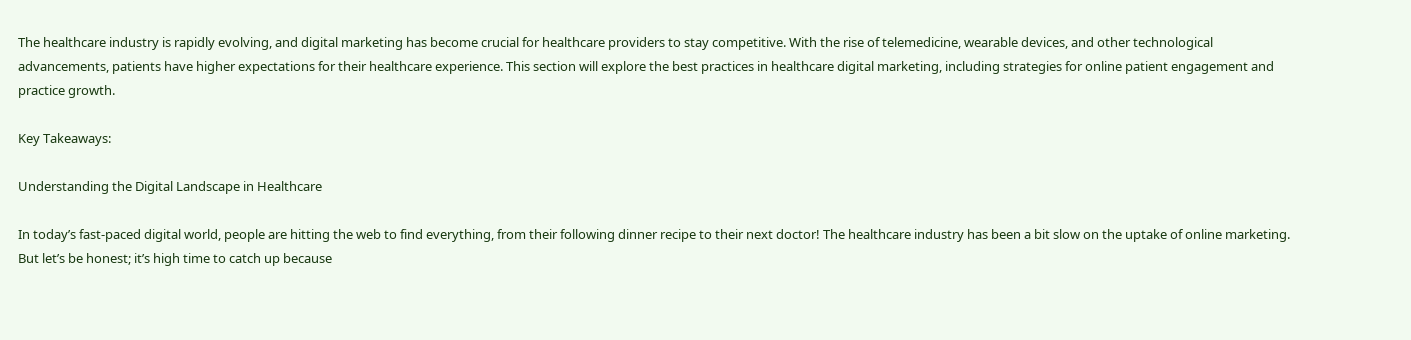The healthcare industry is rapidly evolving, and digital marketing has become crucial for healthcare providers to stay competitive. With the rise of telemedicine, wearable devices, and other technological advancements, patients have higher expectations for their healthcare experience. This section will explore the best practices in healthcare digital marketing, including strategies for online patient engagement and practice growth.

Key Takeaways:

Understanding the Digital Landscape in Healthcare

In today’s fast-paced digital world, people are hitting the web to find everything, from their following dinner recipe to their next doctor! The healthcare industry has been a bit slow on the uptake of online marketing. But let’s be honest; it’s high time to catch up because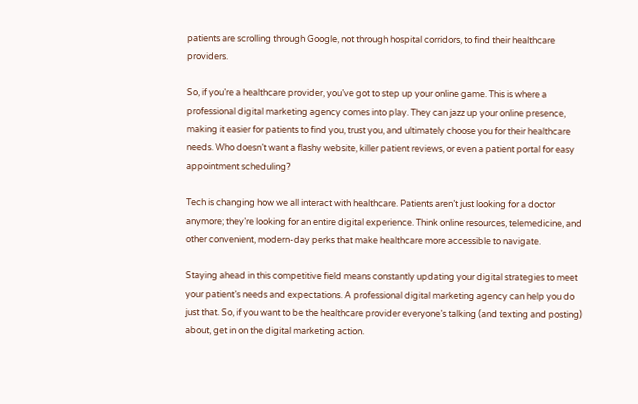patients are scrolling through Google, not through hospital corridors, to find their healthcare providers.

So, if you’re a healthcare provider, you’ve got to step up your online game. This is where a professional digital marketing agency comes into play. They can jazz up your online presence, making it easier for patients to find you, trust you, and ultimately choose you for their healthcare needs. Who doesn’t want a flashy website, killer patient reviews, or even a patient portal for easy appointment scheduling?

Tech is changing how we all interact with healthcare. Patients aren’t just looking for a doctor anymore; they’re looking for an entire digital experience. Think online resources, telemedicine, and other convenient, modern-day perks that make healthcare more accessible to navigate.

Staying ahead in this competitive field means constantly updating your digital strategies to meet your patient’s needs and expectations. A professional digital marketing agency can help you do just that. So, if you want to be the healthcare provider everyone’s talking (and texting and posting) about, get in on the digital marketing action.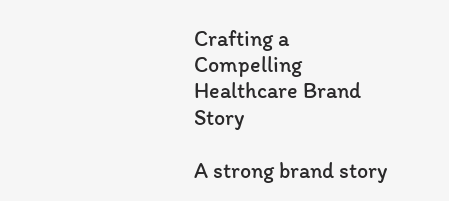Crafting a Compelling Healthcare Brand Story

A strong brand story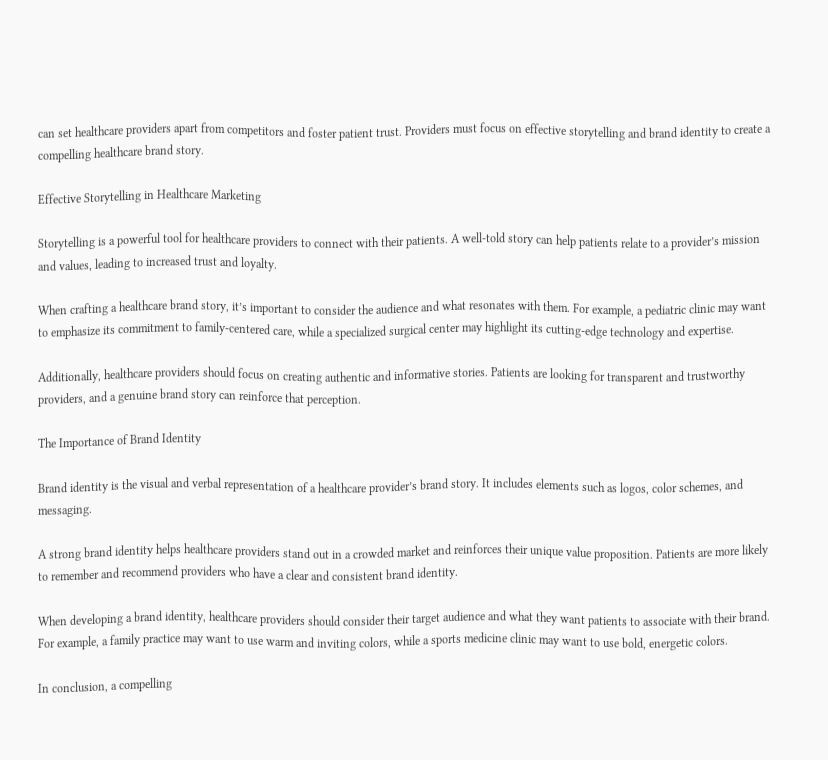can set healthcare providers apart from competitors and foster patient trust. Providers must focus on effective storytelling and brand identity to create a compelling healthcare brand story.

Effective Storytelling in Healthcare Marketing

Storytelling is a powerful tool for healthcare providers to connect with their patients. A well-told story can help patients relate to a provider’s mission and values, leading to increased trust and loyalty.

When crafting a healthcare brand story, it’s important to consider the audience and what resonates with them. For example, a pediatric clinic may want to emphasize its commitment to family-centered care, while a specialized surgical center may highlight its cutting-edge technology and expertise.

Additionally, healthcare providers should focus on creating authentic and informative stories. Patients are looking for transparent and trustworthy providers, and a genuine brand story can reinforce that perception.

The Importance of Brand Identity

Brand identity is the visual and verbal representation of a healthcare provider’s brand story. It includes elements such as logos, color schemes, and messaging.

A strong brand identity helps healthcare providers stand out in a crowded market and reinforces their unique value proposition. Patients are more likely to remember and recommend providers who have a clear and consistent brand identity.

When developing a brand identity, healthcare providers should consider their target audience and what they want patients to associate with their brand. For example, a family practice may want to use warm and inviting colors, while a sports medicine clinic may want to use bold, energetic colors.

In conclusion, a compelling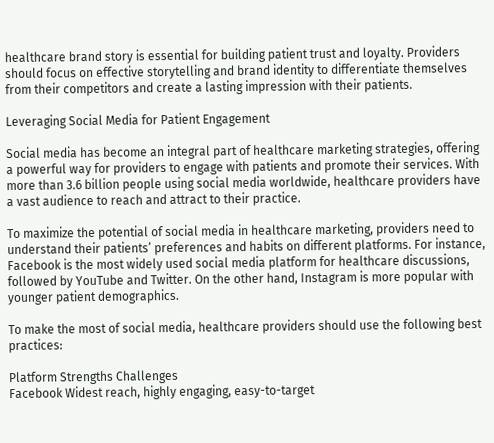healthcare brand story is essential for building patient trust and loyalty. Providers should focus on effective storytelling and brand identity to differentiate themselves from their competitors and create a lasting impression with their patients.

Leveraging Social Media for Patient Engagement

Social media has become an integral part of healthcare marketing strategies, offering a powerful way for providers to engage with patients and promote their services. With more than 3.6 billion people using social media worldwide, healthcare providers have a vast audience to reach and attract to their practice.

To maximize the potential of social media in healthcare marketing, providers need to understand their patients’ preferences and habits on different platforms. For instance, Facebook is the most widely used social media platform for healthcare discussions, followed by YouTube and Twitter. On the other hand, Instagram is more popular with younger patient demographics.

To make the most of social media, healthcare providers should use the following best practices:

Platform Strengths Challenges
Facebook Widest reach, highly engaging, easy-to-target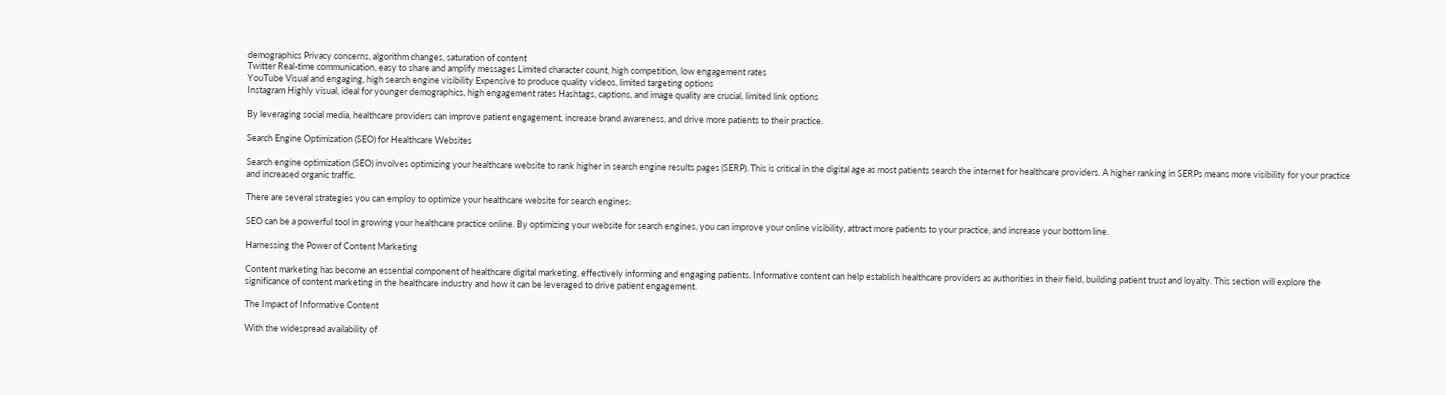demographics Privacy concerns, algorithm changes, saturation of content
Twitter Real-time communication, easy to share and amplify messages Limited character count, high competition, low engagement rates
YouTube Visual and engaging, high search engine visibility Expensive to produce quality videos, limited targeting options
Instagram Highly visual, ideal for younger demographics, high engagement rates Hashtags, captions, and image quality are crucial, limited link options

By leveraging social media, healthcare providers can improve patient engagement, increase brand awareness, and drive more patients to their practice.

Search Engine Optimization (SEO) for Healthcare Websites

Search engine optimization (SEO) involves optimizing your healthcare website to rank higher in search engine results pages (SERP). This is critical in the digital age as most patients search the internet for healthcare providers. A higher ranking in SERPs means more visibility for your practice and increased organic traffic.

There are several strategies you can employ to optimize your healthcare website for search engines:

SEO can be a powerful tool in growing your healthcare practice online. By optimizing your website for search engines, you can improve your online visibility, attract more patients to your practice, and increase your bottom line.

Harnessing the Power of Content Marketing

Content marketing has become an essential component of healthcare digital marketing, effectively informing and engaging patients. Informative content can help establish healthcare providers as authorities in their field, building patient trust and loyalty. This section will explore the significance of content marketing in the healthcare industry and how it can be leveraged to drive patient engagement.

The Impact of Informative Content

With the widespread availability of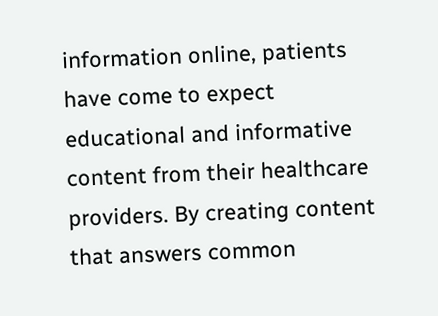information online, patients have come to expect educational and informative content from their healthcare providers. By creating content that answers common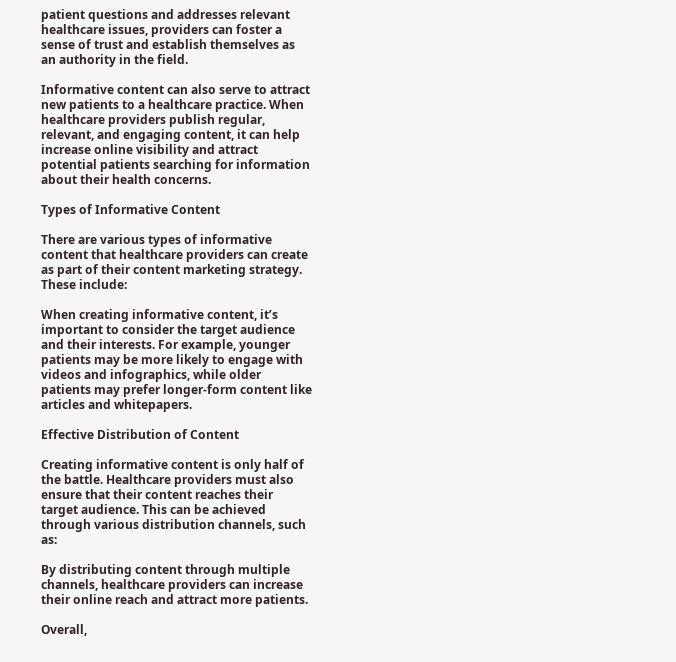patient questions and addresses relevant healthcare issues, providers can foster a sense of trust and establish themselves as an authority in the field.

Informative content can also serve to attract new patients to a healthcare practice. When healthcare providers publish regular, relevant, and engaging content, it can help increase online visibility and attract potential patients searching for information about their health concerns.

Types of Informative Content

There are various types of informative content that healthcare providers can create as part of their content marketing strategy. These include:

When creating informative content, it’s important to consider the target audience and their interests. For example, younger patients may be more likely to engage with videos and infographics, while older patients may prefer longer-form content like articles and whitepapers.

Effective Distribution of Content

Creating informative content is only half of the battle. Healthcare providers must also ensure that their content reaches their target audience. This can be achieved through various distribution channels, such as:

By distributing content through multiple channels, healthcare providers can increase their online reach and attract more patients.

Overall,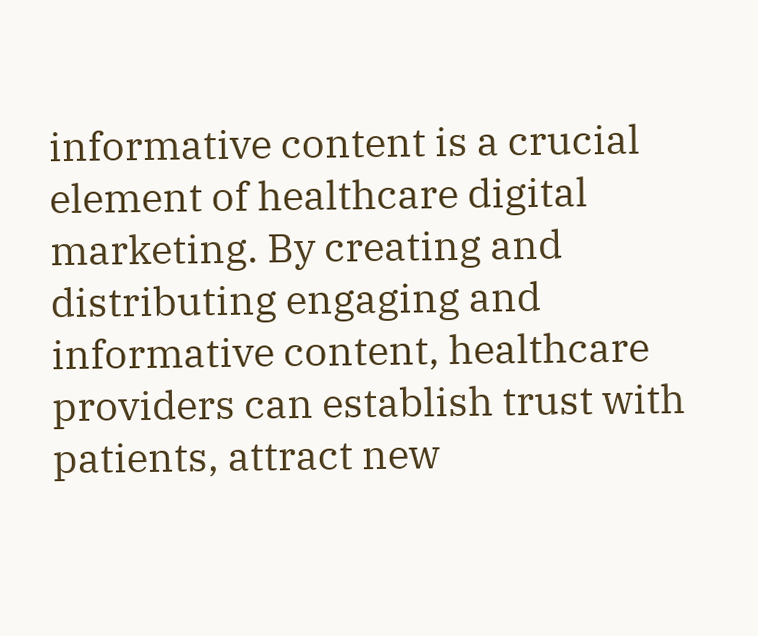informative content is a crucial element of healthcare digital marketing. By creating and distributing engaging and informative content, healthcare providers can establish trust with patients, attract new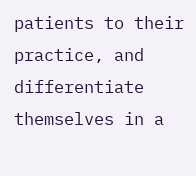patients to their practice, and differentiate themselves in a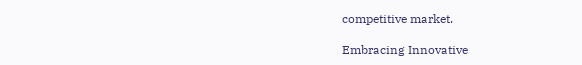competitive market.

Embracing Innovative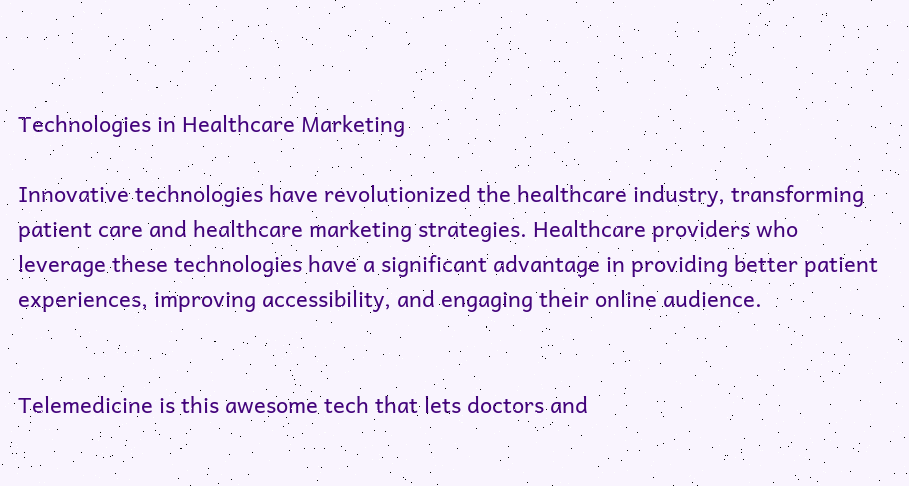Technologies in Healthcare Marketing

Innovative technologies have revolutionized the healthcare industry, transforming patient care and healthcare marketing strategies. Healthcare providers who leverage these technologies have a significant advantage in providing better patient experiences, improving accessibility, and engaging their online audience.


Telemedicine is this awesome tech that lets doctors and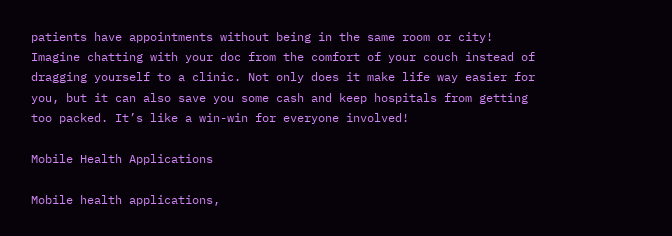patients have appointments without being in the same room or city! Imagine chatting with your doc from the comfort of your couch instead of dragging yourself to a clinic. Not only does it make life way easier for you, but it can also save you some cash and keep hospitals from getting too packed. It’s like a win-win for everyone involved!

Mobile Health Applications

Mobile health applications,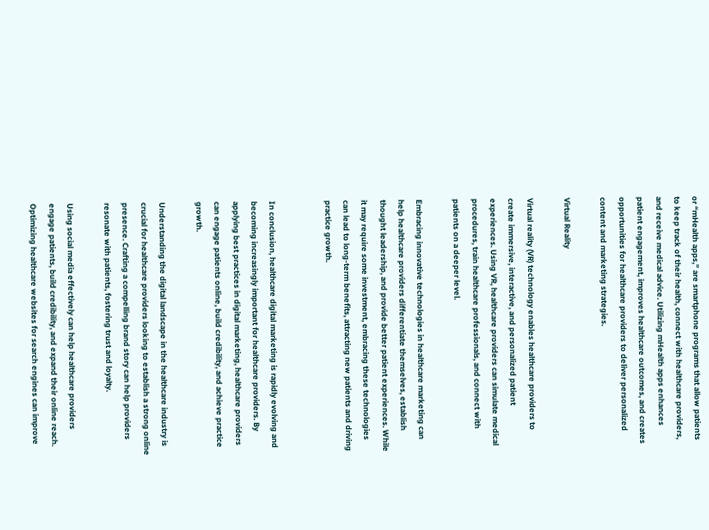or “mHealth apps,” are smartphone programs that allow patients to keep track of their health, connect with healthcare providers, and receive medical advice. Utilizing mHealth apps enhances patient engagement, improves healthcare outcomes, and creates opportunities for healthcare providers to deliver personalized content and marketing strategies.

Virtual Reality

Virtual reality (VR) technology enables healthcare providers to create immersive, interactive, and personalized patient experiences. Using VR, healthcare providers can simulate medical procedures, train healthcare professionals, and connect with patients on a deeper level.

Embracing innovative technologies in healthcare marketing can help healthcare providers differentiate themselves, establish thought leadership, and provide better patient experiences. While it may require some investment, embracing these technologies can lead to long-term benefits, attracting new patients and driving practice growth.


In conclusion, healthcare digital marketing is rapidly evolving and becoming increasingly important for healthcare providers. By applying best practices in digital marketing, healthcare providers can engage patients online, build credibility, and achieve practice growth.

Understanding the digital landscape in the healthcare industry is crucial for healthcare providers looking to establish a strong online presence. Crafting a compelling brand story can help providers resonate with patients, fostering trust and loyalty.

Using social media effectively can help healthcare providers engage patients, build credibility, and expand their online reach. Optimizing healthcare websites for search engines can improve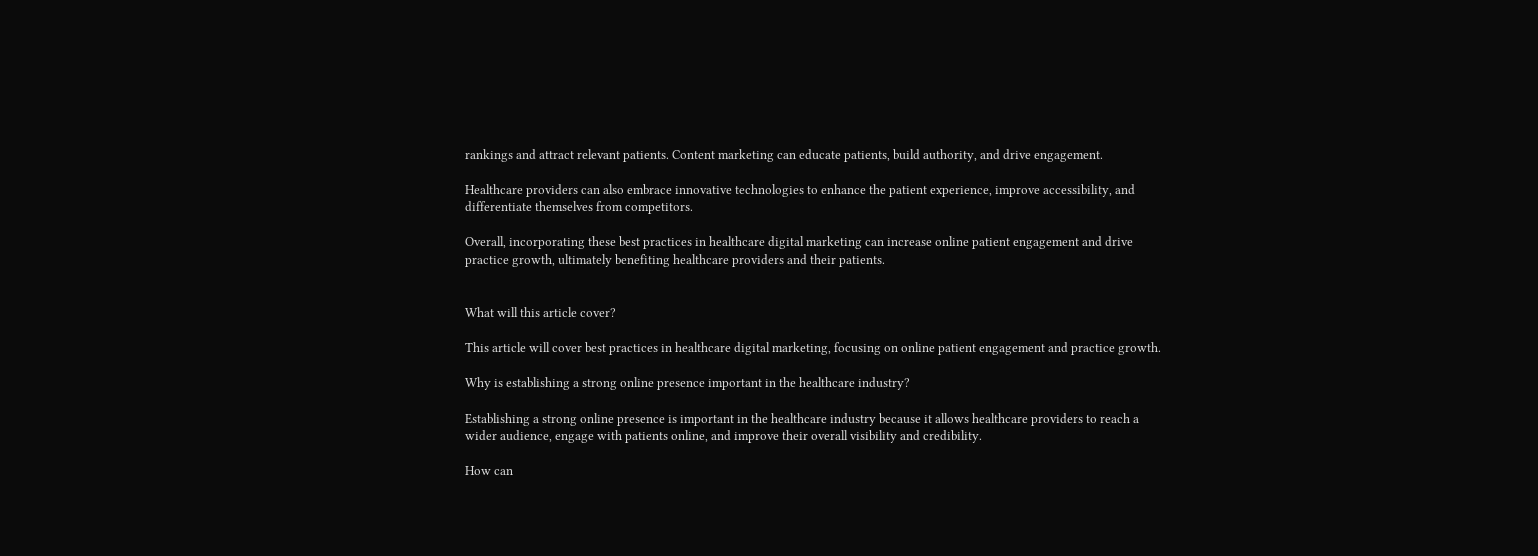rankings and attract relevant patients. Content marketing can educate patients, build authority, and drive engagement.

Healthcare providers can also embrace innovative technologies to enhance the patient experience, improve accessibility, and differentiate themselves from competitors.

Overall, incorporating these best practices in healthcare digital marketing can increase online patient engagement and drive practice growth, ultimately benefiting healthcare providers and their patients.


What will this article cover?

This article will cover best practices in healthcare digital marketing, focusing on online patient engagement and practice growth.

Why is establishing a strong online presence important in the healthcare industry?

Establishing a strong online presence is important in the healthcare industry because it allows healthcare providers to reach a wider audience, engage with patients online, and improve their overall visibility and credibility.

How can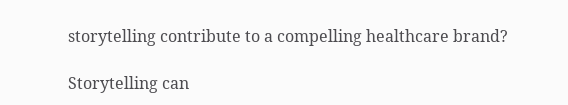storytelling contribute to a compelling healthcare brand?

Storytelling can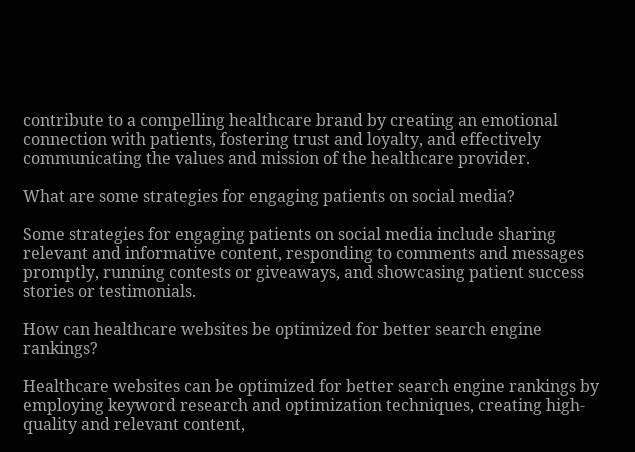contribute to a compelling healthcare brand by creating an emotional connection with patients, fostering trust and loyalty, and effectively communicating the values and mission of the healthcare provider.

What are some strategies for engaging patients on social media?

Some strategies for engaging patients on social media include sharing relevant and informative content, responding to comments and messages promptly, running contests or giveaways, and showcasing patient success stories or testimonials.

How can healthcare websites be optimized for better search engine rankings?

Healthcare websites can be optimized for better search engine rankings by employing keyword research and optimization techniques, creating high-quality and relevant content,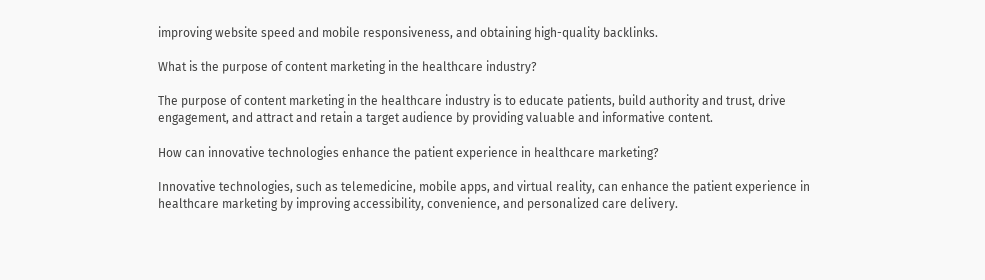improving website speed and mobile responsiveness, and obtaining high-quality backlinks.

What is the purpose of content marketing in the healthcare industry?

The purpose of content marketing in the healthcare industry is to educate patients, build authority and trust, drive engagement, and attract and retain a target audience by providing valuable and informative content.

How can innovative technologies enhance the patient experience in healthcare marketing?

Innovative technologies, such as telemedicine, mobile apps, and virtual reality, can enhance the patient experience in healthcare marketing by improving accessibility, convenience, and personalized care delivery.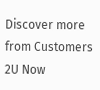Discover more from Customers 2U Now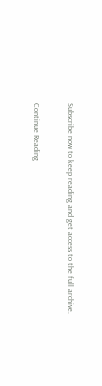Subscribe now to keep reading and get access to the full archive.

Continue Reading